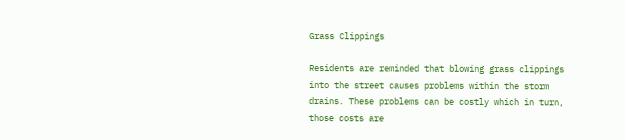Grass Clippings

Residents are reminded that blowing grass clippings into the street causes problems within the storm drains. These problems can be costly which in turn, those costs are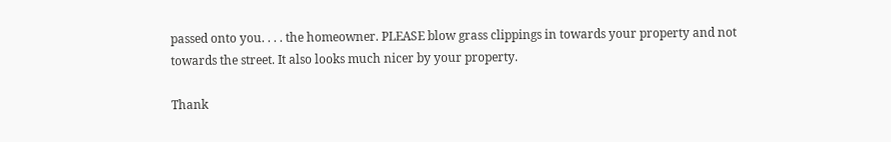passed onto you. . . . the homeowner. PLEASE blow grass clippings in towards your property and not towards the street. It also looks much nicer by your property.

Thank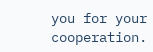you for your cooperation.